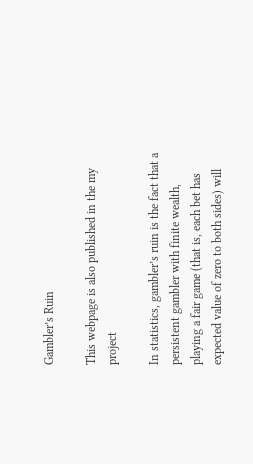Gambler’s Ruin

This webpage is also published in the my project

In statistics, gambler’s ruin is the fact that a persistent gambler with finite wealth, playing a fair game (that is, each bet has expected value of zero to both sides) will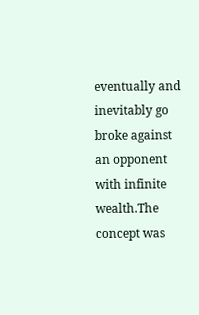eventually and inevitably go broke against an opponent with infinite wealth.The concept was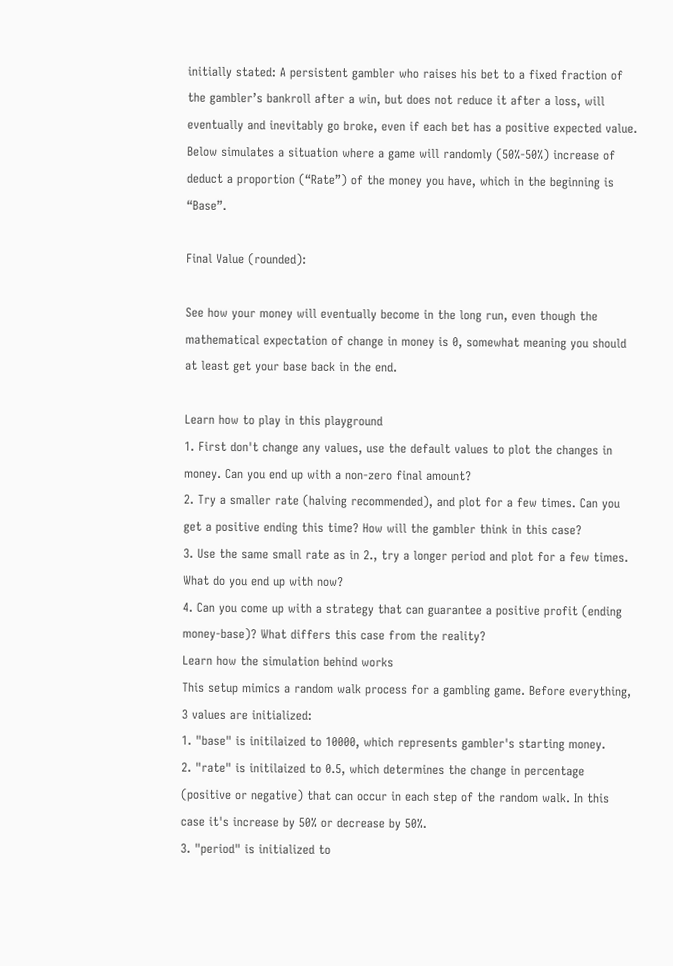initially stated: A persistent gambler who raises his bet to a fixed fraction of the gambler’s bankroll after a win, but does not reduce it after a loss, will eventually and inevitably go broke, even if each bet has a positive expected value.
Below simulates a situation where a game will randomly (50%-50%) increase of deduct a proportion (“Rate”) of the money you have, which in the beginning is “Base”.

Final Value (rounded):

See how your money will eventually become in the long run, even though the mathematical expectation of change in money is 0, somewhat meaning you should at least get your base back in the end.

Learn how to play in this playground
1. First don't change any values, use the default values to plot the changes in money. Can you end up with a non-zero final amount?
2. Try a smaller rate (halving recommended), and plot for a few times. Can you get a positive ending this time? How will the gambler think in this case?
3. Use the same small rate as in 2., try a longer period and plot for a few times. What do you end up with now?
4. Can you come up with a strategy that can guarantee a positive profit (ending money-base)? What differs this case from the reality?
Learn how the simulation behind works
This setup mimics a random walk process for a gambling game. Before everything, 3 values are initialized:
1. "base" is initilaized to 10000, which represents gambler's starting money.
2. "rate" is initilaized to 0.5, which determines the change in percentage (positive or negative) that can occur in each step of the random walk. In this case it's increase by 50% or decrease by 50%.
3. "period" is initialized to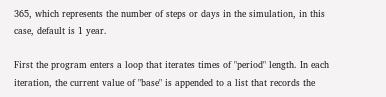365, which represents the number of steps or days in the simulation, in this case, default is 1 year.

First the program enters a loop that iterates times of "period" length. In each iteration, the current value of "base" is appended to a list that records the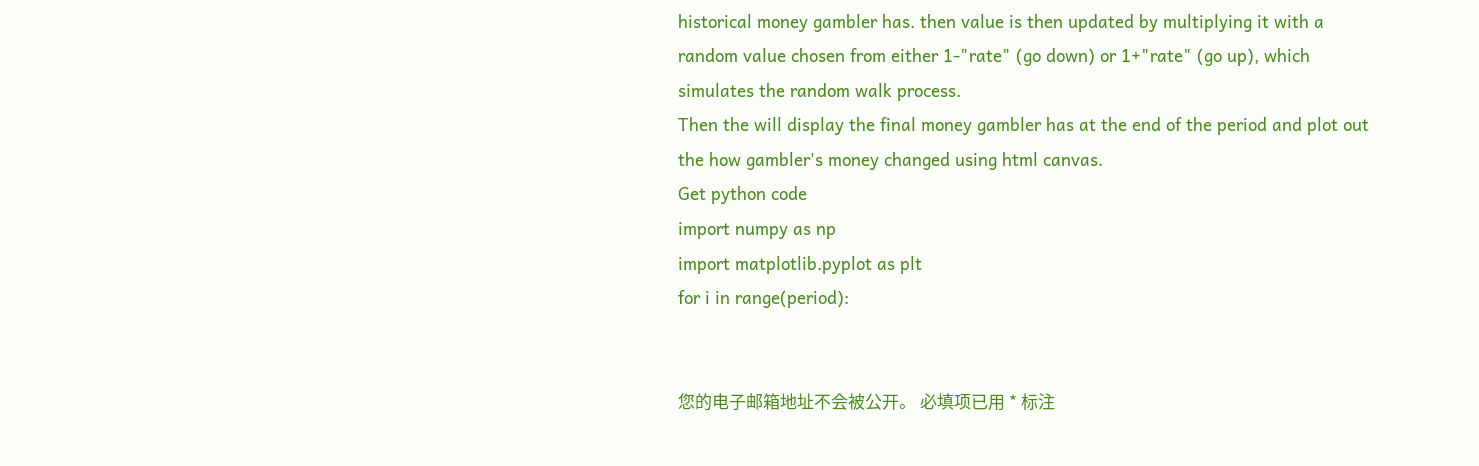historical money gambler has. then value is then updated by multiplying it with a random value chosen from either 1-"rate" (go down) or 1+"rate" (go up), which simulates the random walk process.
Then the will display the final money gambler has at the end of the period and plot out the how gambler's money changed using html canvas.
Get python code
import numpy as np
import matplotlib.pyplot as plt
for i in range(period):


您的电子邮箱地址不会被公开。 必填项已用 * 标注